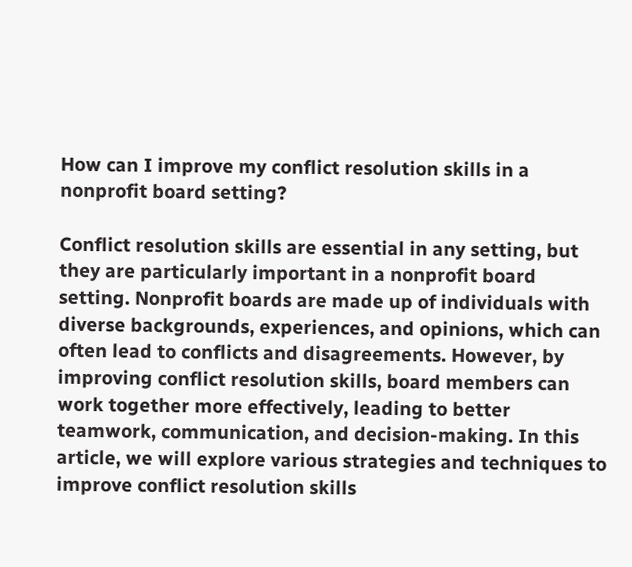How can I improve my conflict resolution skills in a nonprofit board setting?

Conflict resolution skills are essential in any setting, but they are particularly important in a nonprofit board setting. Nonprofit boards are made up of individuals with diverse backgrounds, experiences, and opinions, which can often lead to conflicts and disagreements. However, by improving conflict resolution skills, board members can work together more effectively, leading to better teamwork, communication, and decision-making. In this article, we will explore various strategies and techniques to improve conflict resolution skills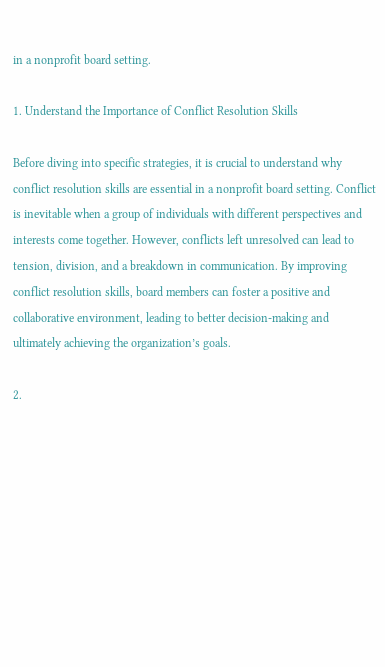in a nonprofit board setting.

1. Understand the Importance of Conflict Resolution Skills

Before diving into specific strategies, it is crucial to understand why conflict resolution skills are essential in a nonprofit board setting. Conflict is inevitable when a group of individuals with different perspectives and interests come together. However, conflicts left unresolved can lead to tension, division, and a breakdown in communication. By improving conflict resolution skills, board members can foster a positive and collaborative environment, leading to better decision-making and ultimately achieving the organization’s goals.

2.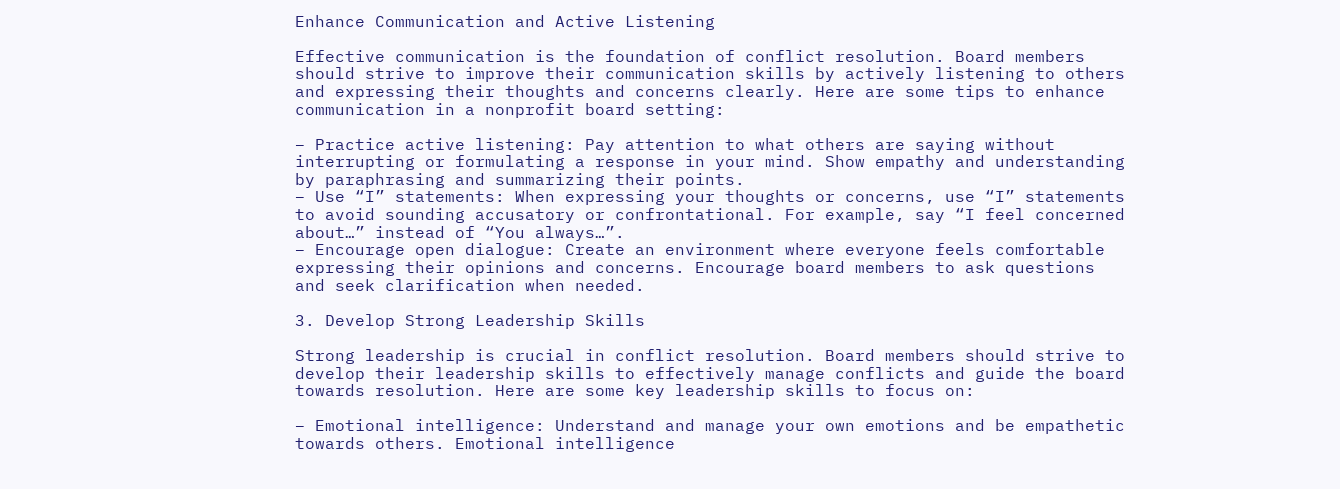Enhance Communication and Active Listening

Effective communication is the foundation of conflict resolution. Board members should strive to improve their communication skills by actively listening to others and expressing their thoughts and concerns clearly. Here are some tips to enhance communication in a nonprofit board setting:

– Practice active listening: Pay attention to what others are saying without interrupting or formulating a response in your mind. Show empathy and understanding by paraphrasing and summarizing their points.
– Use “I” statements: When expressing your thoughts or concerns, use “I” statements to avoid sounding accusatory or confrontational. For example, say “I feel concerned about…” instead of “You always…”.
– Encourage open dialogue: Create an environment where everyone feels comfortable expressing their opinions and concerns. Encourage board members to ask questions and seek clarification when needed.

3. Develop Strong Leadership Skills

Strong leadership is crucial in conflict resolution. Board members should strive to develop their leadership skills to effectively manage conflicts and guide the board towards resolution. Here are some key leadership skills to focus on:

– Emotional intelligence: Understand and manage your own emotions and be empathetic towards others. Emotional intelligence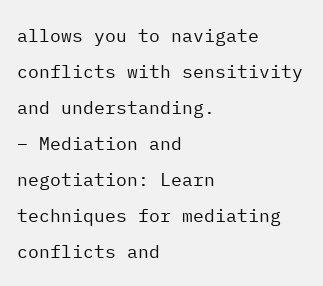allows you to navigate conflicts with sensitivity and understanding.
– Mediation and negotiation: Learn techniques for mediating conflicts and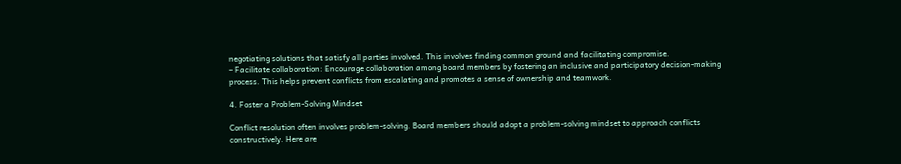negotiating solutions that satisfy all parties involved. This involves finding common ground and facilitating compromise.
– Facilitate collaboration: Encourage collaboration among board members by fostering an inclusive and participatory decision-making process. This helps prevent conflicts from escalating and promotes a sense of ownership and teamwork.

4. Foster a Problem-Solving Mindset

Conflict resolution often involves problem-solving. Board members should adopt a problem-solving mindset to approach conflicts constructively. Here are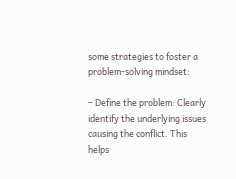some strategies to foster a problem-solving mindset:

– Define the problem: Clearly identify the underlying issues causing the conflict. This helps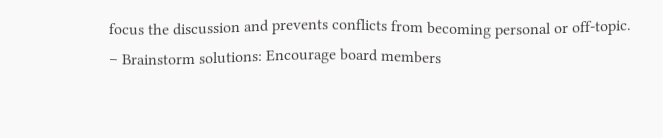focus the discussion and prevents conflicts from becoming personal or off-topic.
– Brainstorm solutions: Encourage board members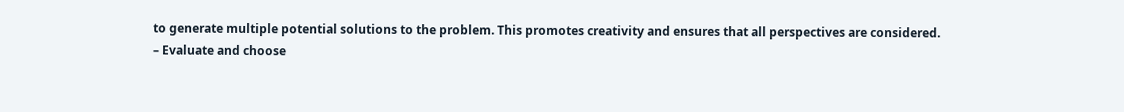to generate multiple potential solutions to the problem. This promotes creativity and ensures that all perspectives are considered.
– Evaluate and choose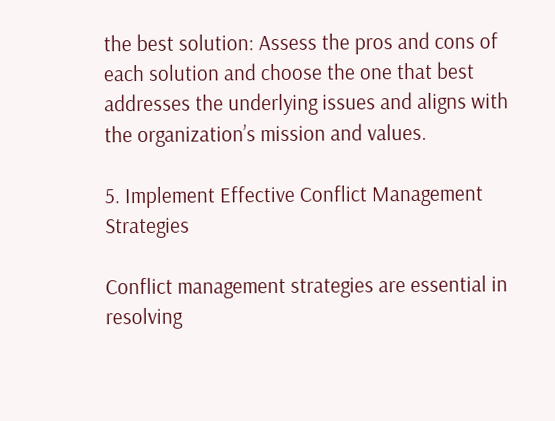the best solution: Assess the pros and cons of each solution and choose the one that best addresses the underlying issues and aligns with the organization’s mission and values.

5. Implement Effective Conflict Management Strategies

Conflict management strategies are essential in resolving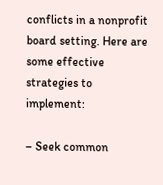conflicts in a nonprofit board setting. Here are some effective strategies to implement:

– Seek common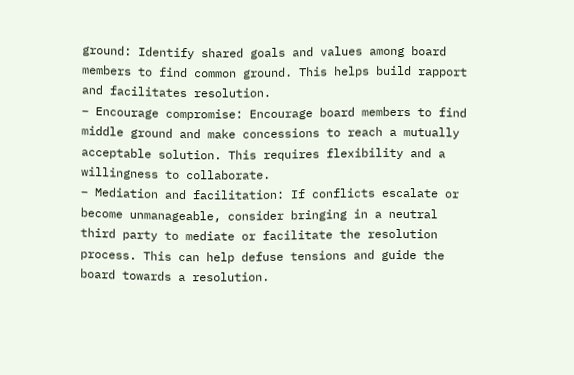ground: Identify shared goals and values among board members to find common ground. This helps build rapport and facilitates resolution.
– Encourage compromise: Encourage board members to find middle ground and make concessions to reach a mutually acceptable solution. This requires flexibility and a willingness to collaborate.
– Mediation and facilitation: If conflicts escalate or become unmanageable, consider bringing in a neutral third party to mediate or facilitate the resolution process. This can help defuse tensions and guide the board towards a resolution.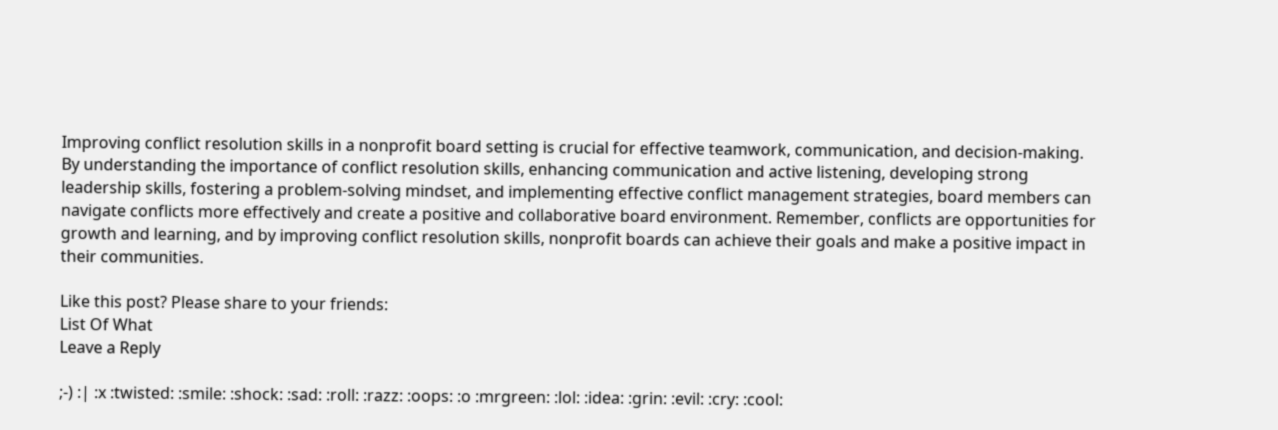Improving conflict resolution skills in a nonprofit board setting is crucial for effective teamwork, communication, and decision-making. By understanding the importance of conflict resolution skills, enhancing communication and active listening, developing strong leadership skills, fostering a problem-solving mindset, and implementing effective conflict management strategies, board members can navigate conflicts more effectively and create a positive and collaborative board environment. Remember, conflicts are opportunities for growth and learning, and by improving conflict resolution skills, nonprofit boards can achieve their goals and make a positive impact in their communities.

Like this post? Please share to your friends:
List Of What
Leave a Reply

;-) :| :x :twisted: :smile: :shock: :sad: :roll: :razz: :oops: :o :mrgreen: :lol: :idea: :grin: :evil: :cry: :cool: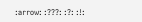:arrow: :???: :?: :!: